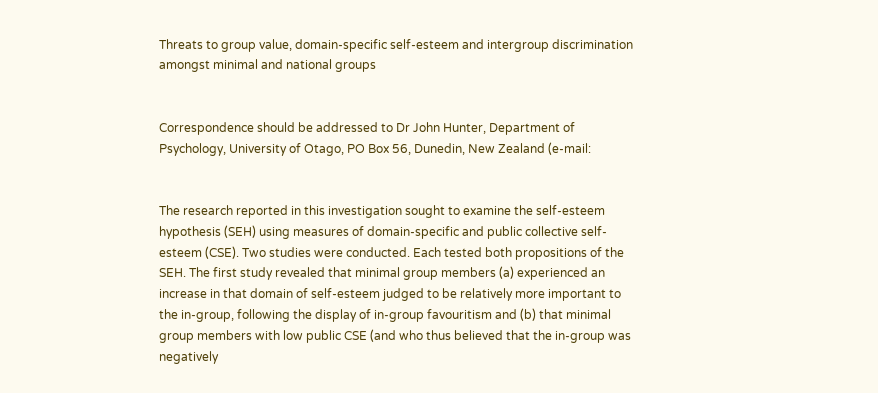Threats to group value, domain-specific self-esteem and intergroup discrimination amongst minimal and national groups


Correspondence should be addressed to Dr John Hunter, Department of Psychology, University of Otago, PO Box 56, Dunedin, New Zealand (e-mail:


The research reported in this investigation sought to examine the self-esteem hypothesis (SEH) using measures of domain-specific and public collective self-esteem (CSE). Two studies were conducted. Each tested both propositions of the SEH. The first study revealed that minimal group members (a) experienced an increase in that domain of self-esteem judged to be relatively more important to the in-group, following the display of in-group favouritism and (b) that minimal group members with low public CSE (and who thus believed that the in-group was negatively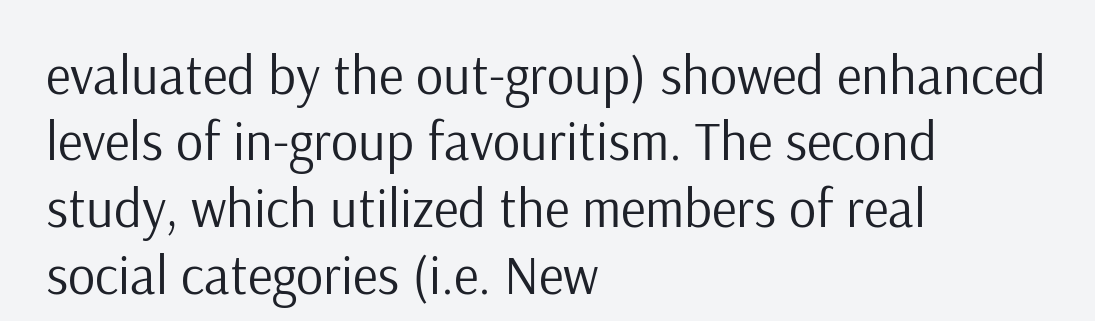evaluated by the out-group) showed enhanced levels of in-group favouritism. The second study, which utilized the members of real social categories (i.e. New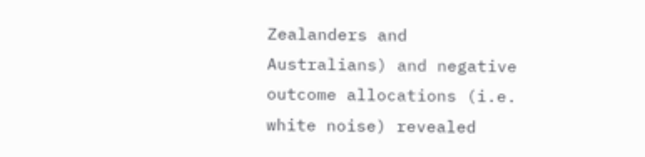Zealanders and Australians) and negative outcome allocations (i.e. white noise) revealed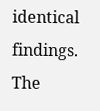identical findings. The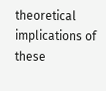theoretical implications of these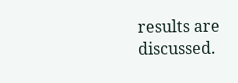results are discussed.